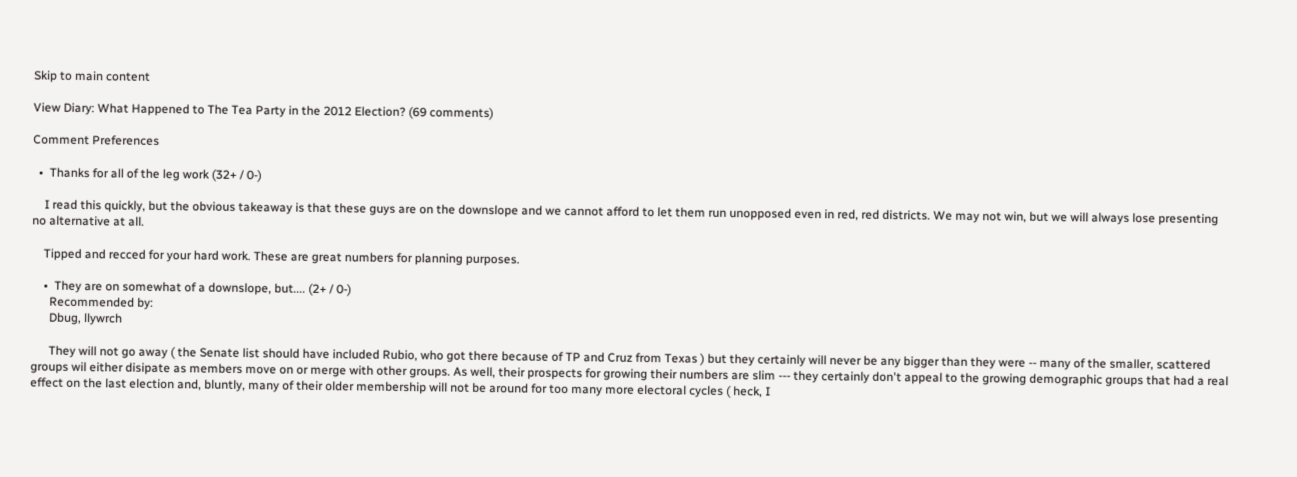Skip to main content

View Diary: What Happened to The Tea Party in the 2012 Election? (69 comments)

Comment Preferences

  •  Thanks for all of the leg work (32+ / 0-)

    I read this quickly, but the obvious takeaway is that these guys are on the downslope and we cannot afford to let them run unopposed even in red, red districts. We may not win, but we will always lose presenting no alternative at all.

    Tipped and recced for your hard work. These are great numbers for planning purposes.

    •  They are on somewhat of a downslope, but.... (2+ / 0-)
      Recommended by:
      Dbug, llywrch

      They will not go away ( the Senate list should have included Rubio, who got there because of TP and Cruz from Texas ) but they certainly will never be any bigger than they were -- many of the smaller, scattered groups wil either disipate as members move on or merge with other groups. As well, their prospects for growing their numbers are slim --- they certainly don't appeal to the growing demographic groups that had a real effect on the last election and, bluntly, many of their older membership will not be around for too many more electoral cycles ( heck, I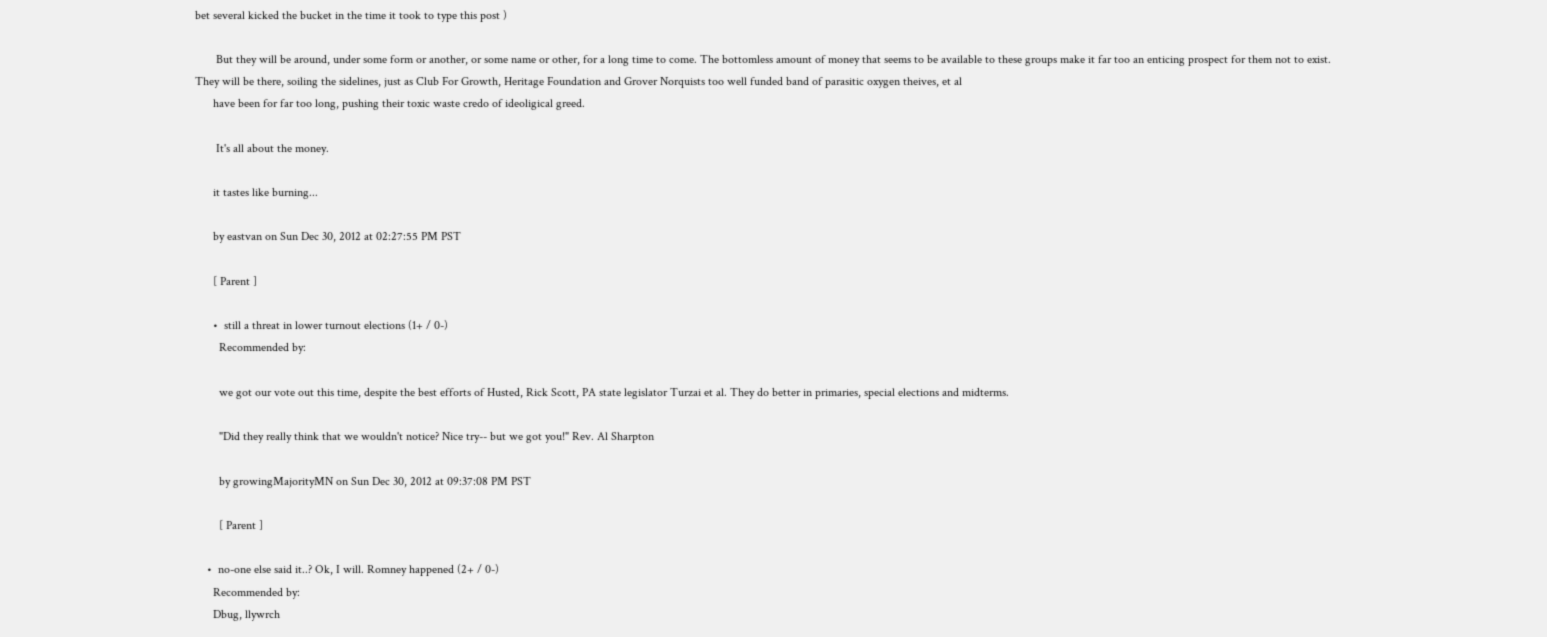bet several kicked the bucket in the time it took to type this post )

       But they will be around, under some form or another, or some name or other, for a long time to come. The bottomless amount of money that seems to be available to these groups make it far too an enticing prospect for them not to exist. They will be there, soiling the sidelines, just as Club For Growth, Heritage Foundation and Grover Norquists too well funded band of parasitic oxygen theives, et al
      have been for far too long, pushing their toxic waste credo of ideoligical greed.

       It's all about the money.

      it tastes like burning...

      by eastvan on Sun Dec 30, 2012 at 02:27:55 PM PST

      [ Parent ]

      •  still a threat in lower turnout elections (1+ / 0-)
        Recommended by:

        we got our vote out this time, despite the best efforts of Husted, Rick Scott, PA state legislator Turzai et al. They do better in primaries, special elections and midterms.

        "Did they really think that we wouldn't notice? Nice try-- but we got you!" Rev. Al Sharpton

        by growingMajorityMN on Sun Dec 30, 2012 at 09:37:08 PM PST

        [ Parent ]

    •  no-one else said it..? Ok, I will. Romney happened (2+ / 0-)
      Recommended by:
      Dbug, llywrch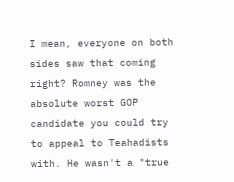I mean, everyone on both sides saw that coming right? Romney was the absolute worst GOP candidate you could try to appeal to Teahadists with. He wasn't a "true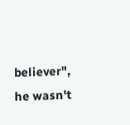believer", he wasn't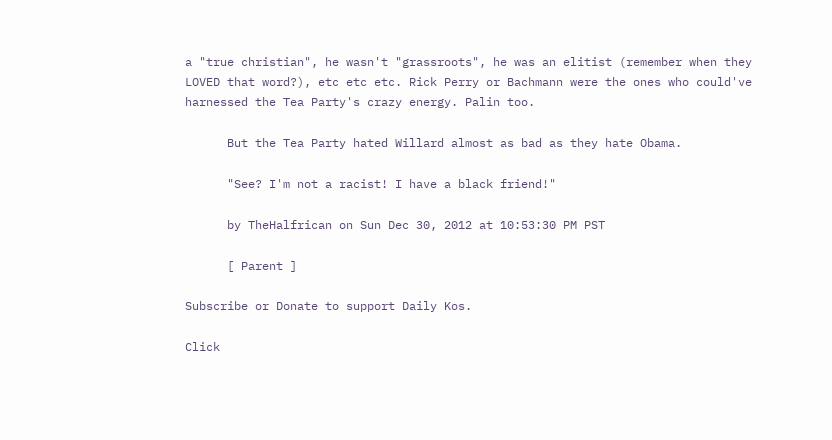a "true christian", he wasn't "grassroots", he was an elitist (remember when they LOVED that word?), etc etc etc. Rick Perry or Bachmann were the ones who could've harnessed the Tea Party's crazy energy. Palin too.

      But the Tea Party hated Willard almost as bad as they hate Obama.

      "See? I'm not a racist! I have a black friend!"

      by TheHalfrican on Sun Dec 30, 2012 at 10:53:30 PM PST

      [ Parent ]

Subscribe or Donate to support Daily Kos.

Click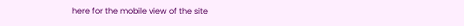here for the mobile view of the site